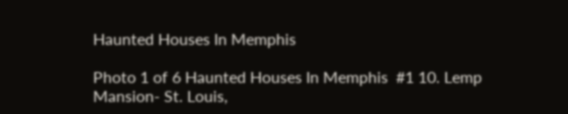Haunted Houses In Memphis

Photo 1 of 6 Haunted Houses In Memphis  #1 10. Lemp Mansion- St. Louis,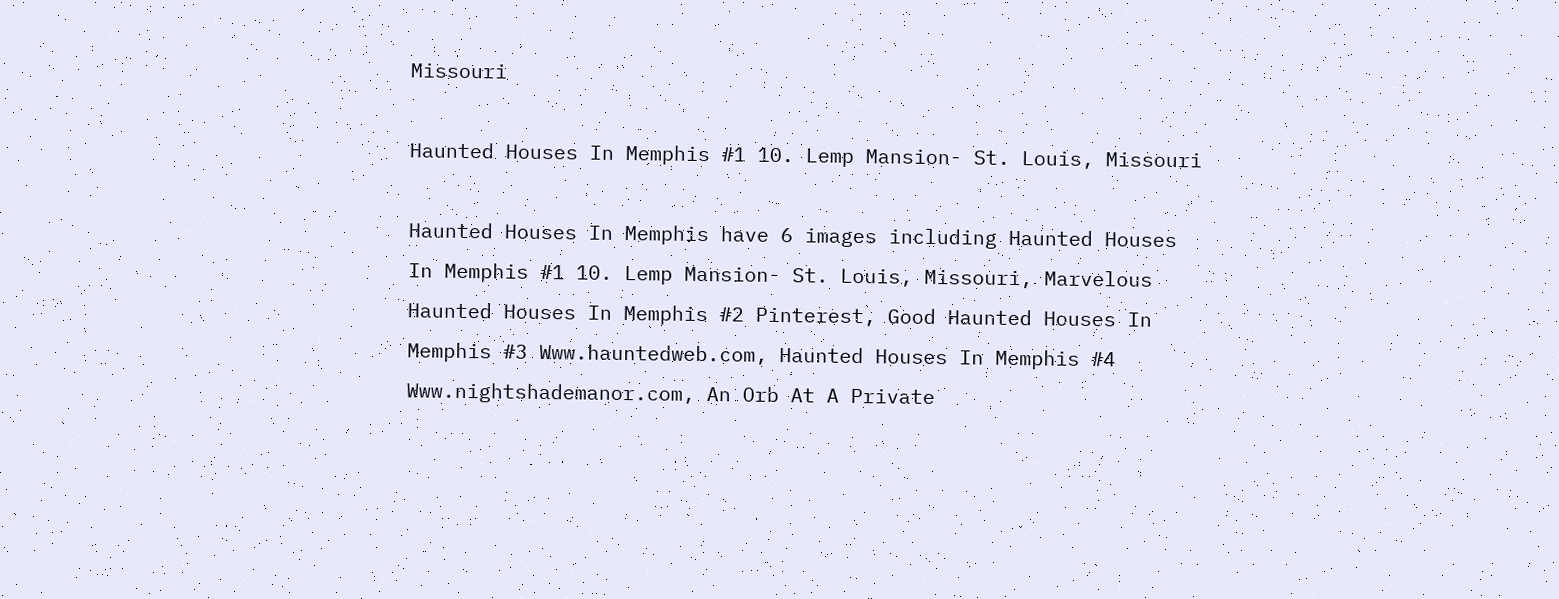Missouri

Haunted Houses In Memphis #1 10. Lemp Mansion- St. Louis, Missouri

Haunted Houses In Memphis have 6 images including Haunted Houses In Memphis #1 10. Lemp Mansion- St. Louis, Missouri, Marvelous Haunted Houses In Memphis #2 Pinterest, Good Haunted Houses In Memphis #3 Www.hauntedweb.com, Haunted Houses In Memphis #4 Www.nightshademanor.com, An Orb At A Private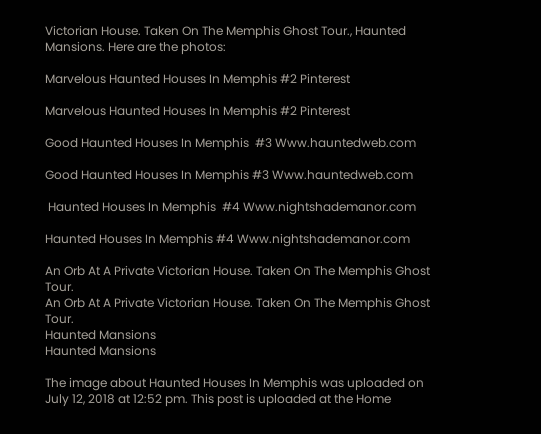Victorian House. Taken On The Memphis Ghost Tour., Haunted Mansions. Here are the photos:

Marvelous Haunted Houses In Memphis #2 Pinterest

Marvelous Haunted Houses In Memphis #2 Pinterest

Good Haunted Houses In Memphis  #3 Www.hauntedweb.com

Good Haunted Houses In Memphis #3 Www.hauntedweb.com

 Haunted Houses In Memphis  #4 Www.nightshademanor.com

Haunted Houses In Memphis #4 Www.nightshademanor.com

An Orb At A Private Victorian House. Taken On The Memphis Ghost Tour.
An Orb At A Private Victorian House. Taken On The Memphis Ghost Tour.
Haunted Mansions
Haunted Mansions

The image about Haunted Houses In Memphis was uploaded on July 12, 2018 at 12:52 pm. This post is uploaded at the Home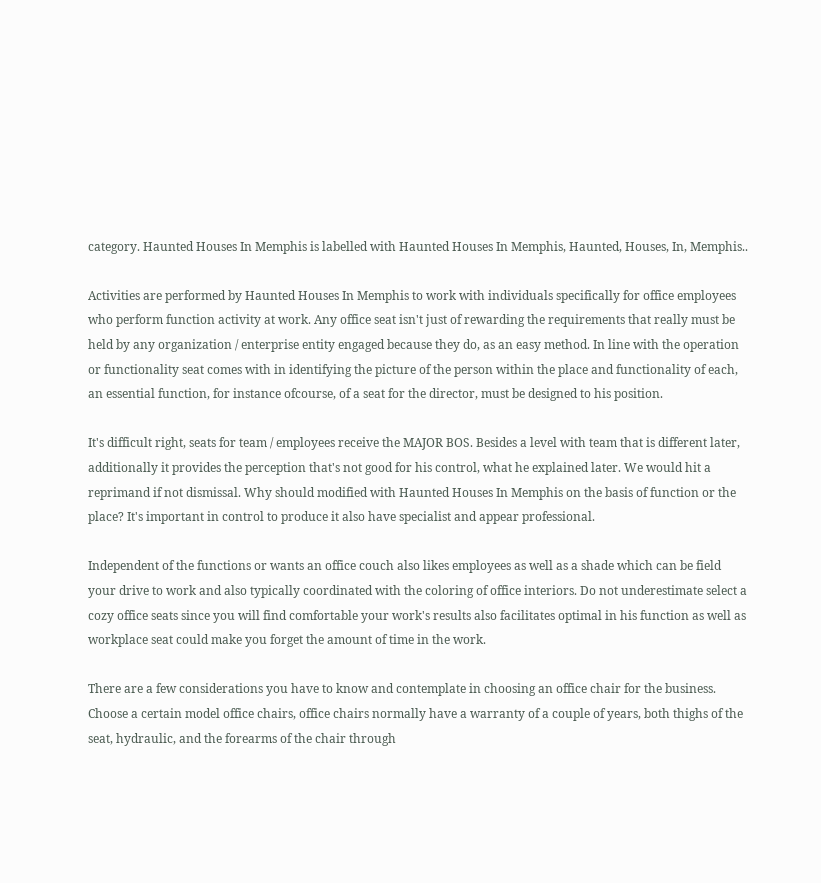category. Haunted Houses In Memphis is labelled with Haunted Houses In Memphis, Haunted, Houses, In, Memphis..

Activities are performed by Haunted Houses In Memphis to work with individuals specifically for office employees who perform function activity at work. Any office seat isn't just of rewarding the requirements that really must be held by any organization / enterprise entity engaged because they do, as an easy method. In line with the operation or functionality seat comes with in identifying the picture of the person within the place and functionality of each, an essential function, for instance ofcourse, of a seat for the director, must be designed to his position.

It's difficult right, seats for team / employees receive the MAJOR BOS. Besides a level with team that is different later, additionally it provides the perception that's not good for his control, what he explained later. We would hit a reprimand if not dismissal. Why should modified with Haunted Houses In Memphis on the basis of function or the place? It's important in control to produce it also have specialist and appear professional.

Independent of the functions or wants an office couch also likes employees as well as a shade which can be field your drive to work and also typically coordinated with the coloring of office interiors. Do not underestimate select a cozy office seats since you will find comfortable your work's results also facilitates optimal in his function as well as workplace seat could make you forget the amount of time in the work.

There are a few considerations you have to know and contemplate in choosing an office chair for the business. Choose a certain model office chairs, office chairs normally have a warranty of a couple of years, both thighs of the seat, hydraulic, and the forearms of the chair through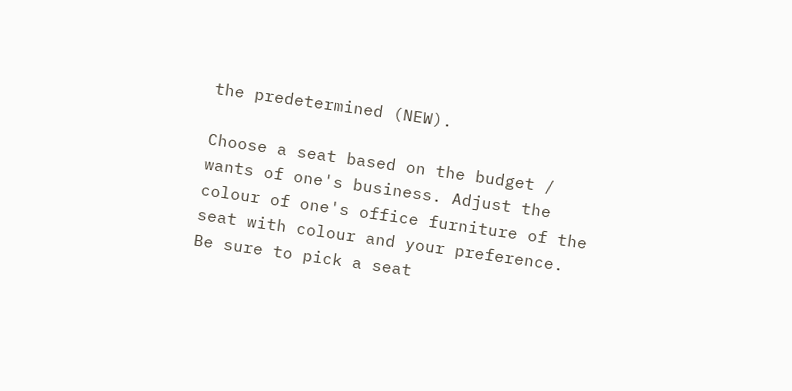the predetermined (NEW).

Choose a seat based on the budget / wants of one's business. Adjust the colour of one's office furniture of the seat with colour and your preference. Be sure to pick a seat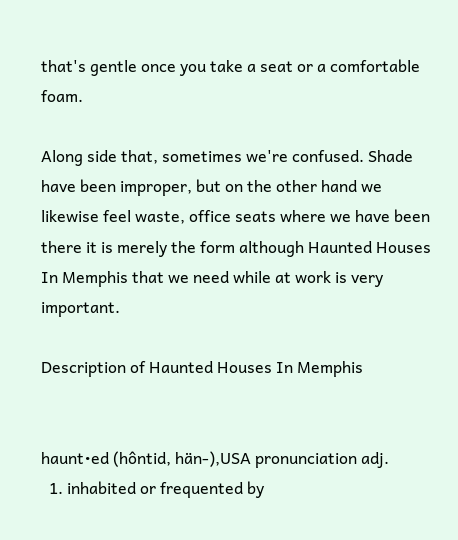that's gentle once you take a seat or a comfortable foam.

Along side that, sometimes we're confused. Shade have been improper, but on the other hand we likewise feel waste, office seats where we have been there it is merely the form although Haunted Houses In Memphis that we need while at work is very important.

Description of Haunted Houses In Memphis


haunt•ed (hôntid, hän-),USA pronunciation adj.
  1. inhabited or frequented by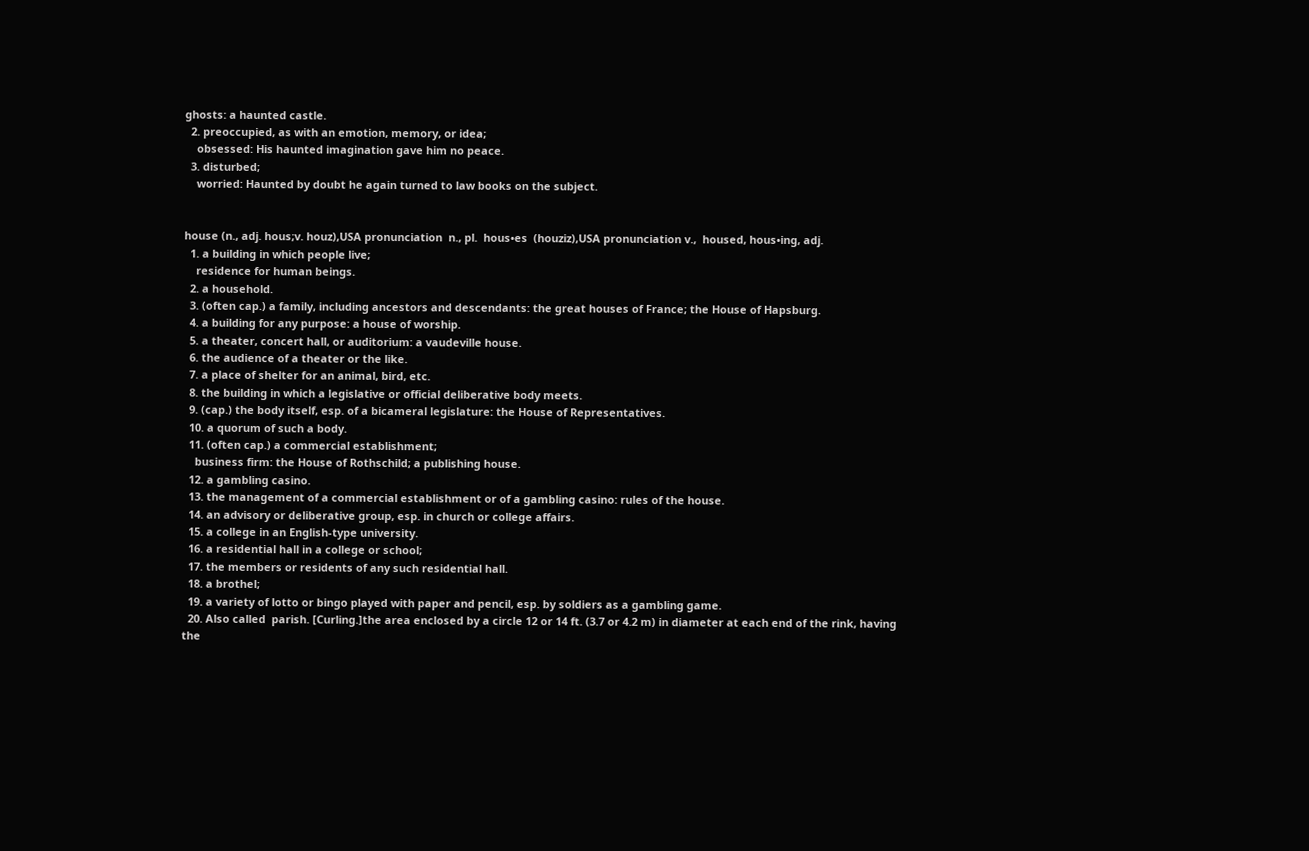ghosts: a haunted castle.
  2. preoccupied, as with an emotion, memory, or idea;
    obsessed: His haunted imagination gave him no peace.
  3. disturbed;
    worried: Haunted by doubt he again turned to law books on the subject.


house (n., adj. hous;v. houz),USA pronunciation  n., pl.  hous•es  (houziz),USA pronunciation v.,  housed, hous•ing, adj.
  1. a building in which people live;
    residence for human beings.
  2. a household.
  3. (often cap.) a family, including ancestors and descendants: the great houses of France; the House of Hapsburg.
  4. a building for any purpose: a house of worship.
  5. a theater, concert hall, or auditorium: a vaudeville house.
  6. the audience of a theater or the like.
  7. a place of shelter for an animal, bird, etc.
  8. the building in which a legislative or official deliberative body meets.
  9. (cap.) the body itself, esp. of a bicameral legislature: the House of Representatives.
  10. a quorum of such a body.
  11. (often cap.) a commercial establishment;
    business firm: the House of Rothschild; a publishing house.
  12. a gambling casino.
  13. the management of a commercial establishment or of a gambling casino: rules of the house.
  14. an advisory or deliberative group, esp. in church or college affairs.
  15. a college in an English-type university.
  16. a residential hall in a college or school;
  17. the members or residents of any such residential hall.
  18. a brothel;
  19. a variety of lotto or bingo played with paper and pencil, esp. by soldiers as a gambling game.
  20. Also called  parish. [Curling.]the area enclosed by a circle 12 or 14 ft. (3.7 or 4.2 m) in diameter at each end of the rink, having the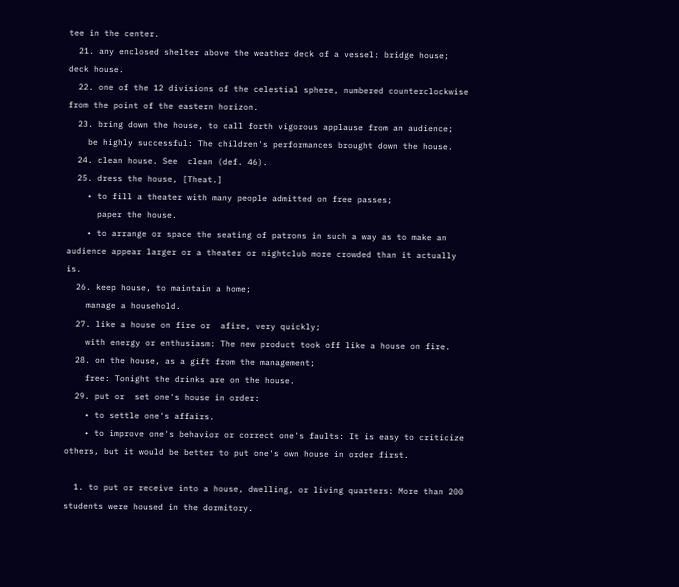tee in the center.
  21. any enclosed shelter above the weather deck of a vessel: bridge house; deck house.
  22. one of the 12 divisions of the celestial sphere, numbered counterclockwise from the point of the eastern horizon.
  23. bring down the house, to call forth vigorous applause from an audience;
    be highly successful: The children's performances brought down the house.
  24. clean house. See  clean (def. 46).
  25. dress the house, [Theat.]
    • to fill a theater with many people admitted on free passes;
      paper the house.
    • to arrange or space the seating of patrons in such a way as to make an audience appear larger or a theater or nightclub more crowded than it actually is.
  26. keep house, to maintain a home;
    manage a household.
  27. like a house on fire or  afire, very quickly;
    with energy or enthusiasm: The new product took off like a house on fire.
  28. on the house, as a gift from the management;
    free: Tonight the drinks are on the house.
  29. put or  set one's house in order:
    • to settle one's affairs.
    • to improve one's behavior or correct one's faults: It is easy to criticize others, but it would be better to put one's own house in order first.

  1. to put or receive into a house, dwelling, or living quarters: More than 200 students were housed in the dormitory.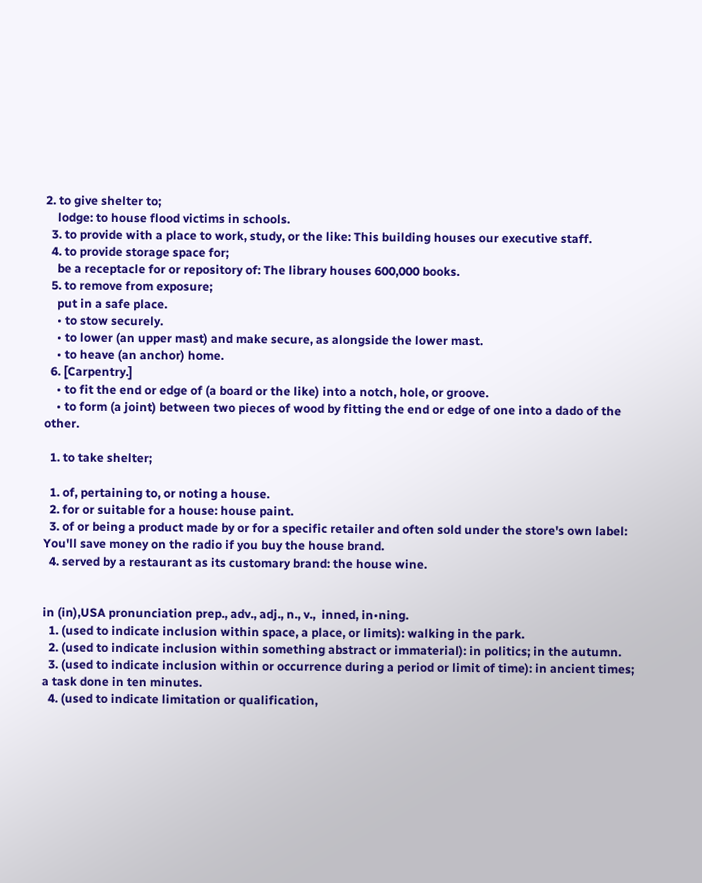2. to give shelter to;
    lodge: to house flood victims in schools.
  3. to provide with a place to work, study, or the like: This building houses our executive staff.
  4. to provide storage space for;
    be a receptacle for or repository of: The library houses 600,000 books.
  5. to remove from exposure;
    put in a safe place.
    • to stow securely.
    • to lower (an upper mast) and make secure, as alongside the lower mast.
    • to heave (an anchor) home.
  6. [Carpentry.]
    • to fit the end or edge of (a board or the like) into a notch, hole, or groove.
    • to form (a joint) between two pieces of wood by fitting the end or edge of one into a dado of the other.

  1. to take shelter;

  1. of, pertaining to, or noting a house.
  2. for or suitable for a house: house paint.
  3. of or being a product made by or for a specific retailer and often sold under the store's own label: You'll save money on the radio if you buy the house brand.
  4. served by a restaurant as its customary brand: the house wine.


in (in),USA pronunciation prep., adv., adj., n., v.,  inned, in•ning.
  1. (used to indicate inclusion within space, a place, or limits): walking in the park.
  2. (used to indicate inclusion within something abstract or immaterial): in politics; in the autumn.
  3. (used to indicate inclusion within or occurrence during a period or limit of time): in ancient times; a task done in ten minutes.
  4. (used to indicate limitation or qualification,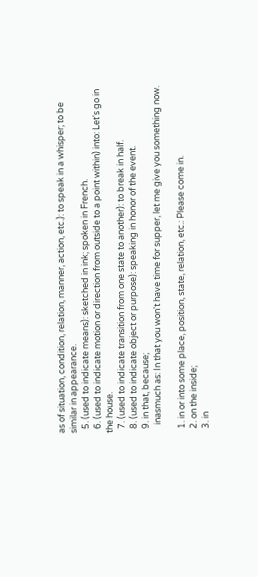as of situation, condition, relation, manner, action, etc.): to speak in a whisper; to be similar in appearance.
  5. (used to indicate means): sketched in ink; spoken in French.
  6. (used to indicate motion or direction from outside to a point within) into: Let's go in the house.
  7. (used to indicate transition from one state to another): to break in half.
  8. (used to indicate object or purpose): speaking in honor of the event.
  9. in that, because;
    inasmuch as: In that you won't have time for supper, let me give you something now.

  1. in or into some place, position, state, relation, etc.: Please come in.
  2. on the inside;
  3. in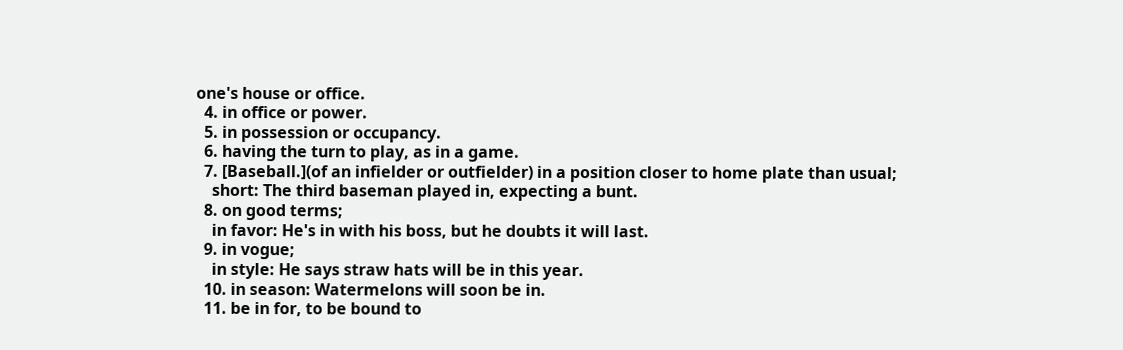one's house or office.
  4. in office or power.
  5. in possession or occupancy.
  6. having the turn to play, as in a game.
  7. [Baseball.](of an infielder or outfielder) in a position closer to home plate than usual;
    short: The third baseman played in, expecting a bunt.
  8. on good terms;
    in favor: He's in with his boss, but he doubts it will last.
  9. in vogue;
    in style: He says straw hats will be in this year.
  10. in season: Watermelons will soon be in.
  11. be in for, to be bound to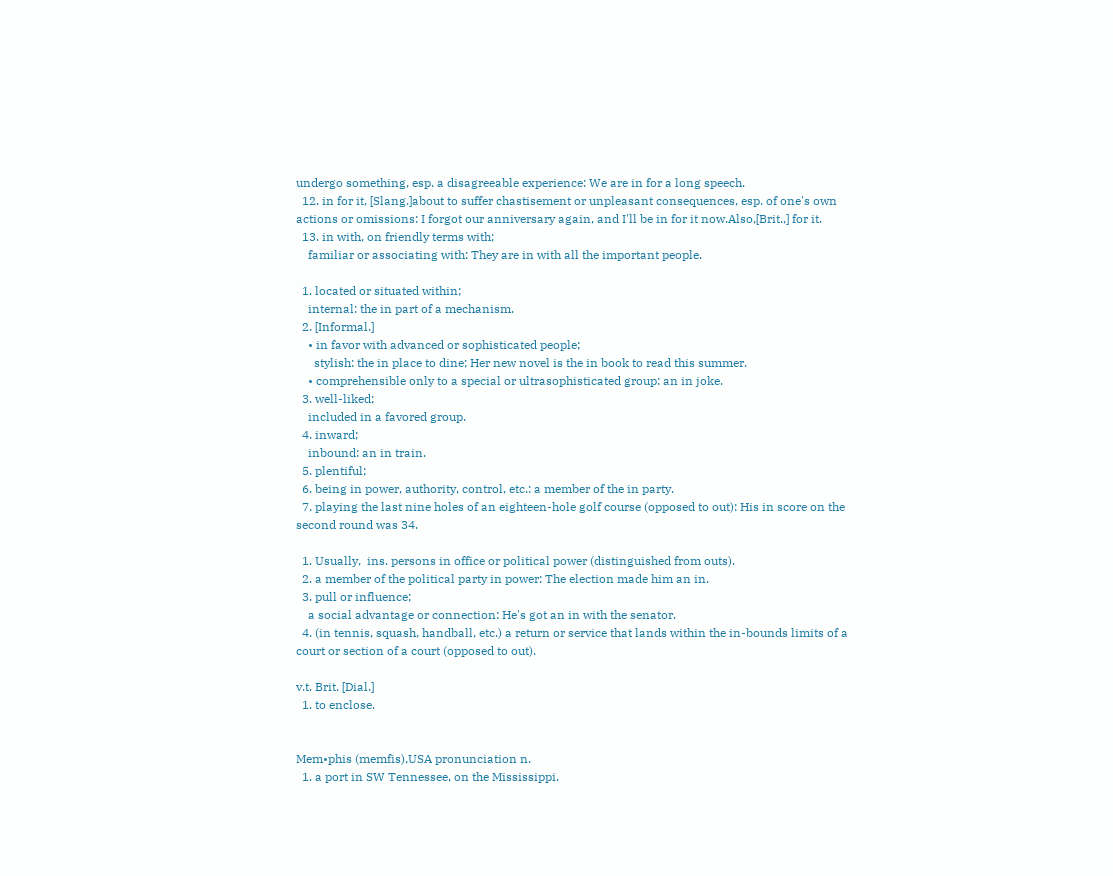undergo something, esp. a disagreeable experience: We are in for a long speech.
  12. in for it, [Slang.]about to suffer chastisement or unpleasant consequences, esp. of one's own actions or omissions: I forgot our anniversary again, and I'll be in for it now.Also,[Brit.,] for it.
  13. in with, on friendly terms with;
    familiar or associating with: They are in with all the important people.

  1. located or situated within;
    internal: the in part of a mechanism.
  2. [Informal.]
    • in favor with advanced or sophisticated people;
      stylish: the in place to dine; Her new novel is the in book to read this summer.
    • comprehensible only to a special or ultrasophisticated group: an in joke.
  3. well-liked;
    included in a favored group.
  4. inward;
    inbound: an in train.
  5. plentiful;
  6. being in power, authority, control, etc.: a member of the in party.
  7. playing the last nine holes of an eighteen-hole golf course (opposed to out): His in score on the second round was 34.

  1. Usually,  ins. persons in office or political power (distinguished from outs).
  2. a member of the political party in power: The election made him an in.
  3. pull or influence;
    a social advantage or connection: He's got an in with the senator.
  4. (in tennis, squash, handball, etc.) a return or service that lands within the in-bounds limits of a court or section of a court (opposed to out).

v.t. Brit. [Dial.]
  1. to enclose.


Mem•phis (memfis),USA pronunciation n.
  1. a port in SW Tennessee, on the Mississippi.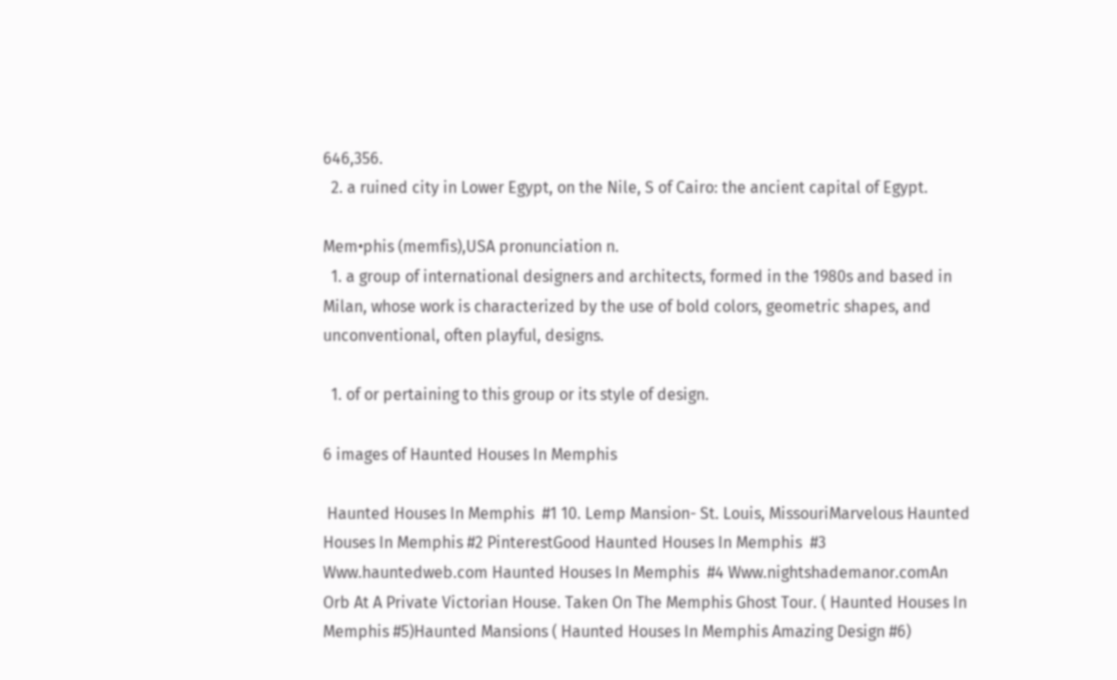646,356.
  2. a ruined city in Lower Egypt, on the Nile, S of Cairo: the ancient capital of Egypt.

Mem•phis (memfis),USA pronunciation n.
  1. a group of international designers and architects, formed in the 1980s and based in Milan, whose work is characterized by the use of bold colors, geometric shapes, and unconventional, often playful, designs.

  1. of or pertaining to this group or its style of design.

6 images of Haunted Houses In Memphis

 Haunted Houses In Memphis  #1 10. Lemp Mansion- St. Louis, MissouriMarvelous Haunted Houses In Memphis #2 PinterestGood Haunted Houses In Memphis  #3 Www.hauntedweb.com Haunted Houses In Memphis  #4 Www.nightshademanor.comAn Orb At A Private Victorian House. Taken On The Memphis Ghost Tour. ( Haunted Houses In Memphis #5)Haunted Mansions ( Haunted Houses In Memphis Amazing Design #6)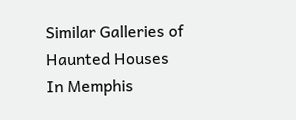Similar Galleries of Haunted Houses In Memphis